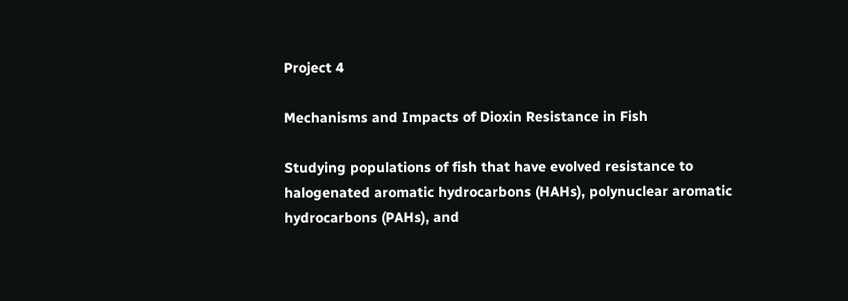Project 4

Mechanisms and Impacts of Dioxin Resistance in Fish

Studying populations of fish that have evolved resistance to halogenated aromatic hydrocarbons (HAHs), polynuclear aromatic hydrocarbons (PAHs), and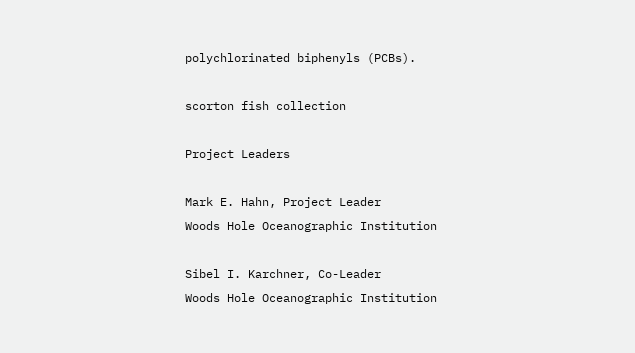polychlorinated biphenyls (PCBs).

scorton fish collection

Project Leaders

Mark E. Hahn, Project Leader
Woods Hole Oceanographic Institution

Sibel I. Karchner, Co-Leader
Woods Hole Oceanographic Institution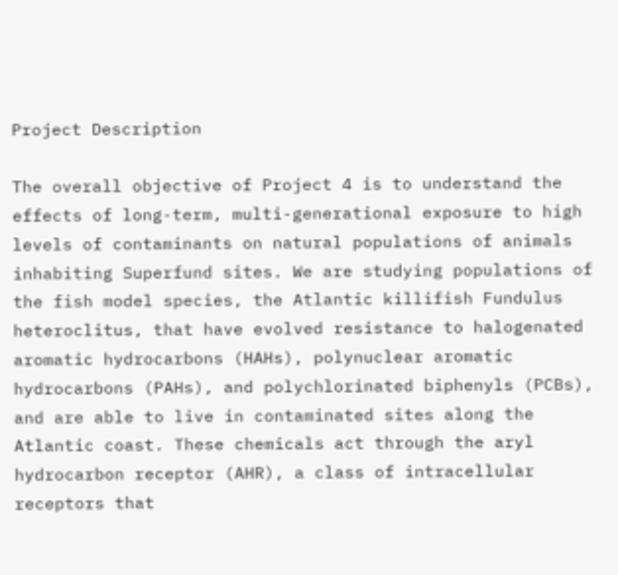Project Description

The overall objective of Project 4 is to understand the effects of long-term, multi-generational exposure to high levels of contaminants on natural populations of animals inhabiting Superfund sites. We are studying populations of the fish model species, the Atlantic killifish Fundulus heteroclitus, that have evolved resistance to halogenated aromatic hydrocarbons (HAHs), polynuclear aromatic hydrocarbons (PAHs), and polychlorinated biphenyls (PCBs), and are able to live in contaminated sites along the Atlantic coast. These chemicals act through the aryl hydrocarbon receptor (AHR), a class of intracellular receptors that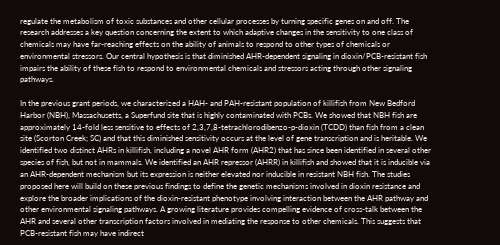regulate the metabolism of toxic substances and other cellular processes by turning specific genes on and off. The research addresses a key question concerning the extent to which adaptive changes in the sensitivity to one class of chemicals may have far-reaching effects on the ability of animals to respond to other types of chemicals or environmental stressors. Our central hypothesis is that diminished AHR-dependent signaling in dioxin/PCB-resistant fish impairs the ability of these fish to respond to environmental chemicals and stressors acting through other signaling pathways.

In the previous grant periods, we characterized a HAH- and PAH-resistant population of killifish from New Bedford Harbor (NBH), Massachusetts, a Superfund site that is highly contaminated with PCBs. We showed that NBH fish are approximately 14-fold less sensitive to effects of 2,3,7,8-tetrachlorodibenzo-p-dioxin (TCDD) than fish from a clean site (Scorton Creek; SC) and that this diminished sensitivity occurs at the level of gene transcription and is heritable. We identified two distinct AHRs in killifish, including a novel AHR form (AHR2) that has since been identified in several other species of fish, but not in mammals. We identified an AHR repressor (AHRR) in killifish and showed that it is inducible via an AHR-dependent mechanism but its expression is neither elevated nor inducible in resistant NBH fish. The studies proposed here will build on these previous findings to define the genetic mechanisms involved in dioxin resistance and explore the broader implications of the dioxin-resistant phenotype involving interaction between the AHR pathway and other environmental signaling pathways. A growing literature provides compelling evidence of cross-talk between the AHR and several other transcription factors involved in mediating the response to other chemicals. This suggests that PCB-resistant fish may have indirect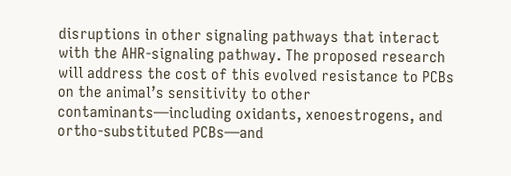disruptions in other signaling pathways that interact with the AHR-signaling pathway. The proposed research will address the cost of this evolved resistance to PCBs on the animal’s sensitivity to other contaminants—including oxidants, xenoestrogens, and ortho-substituted PCBs—and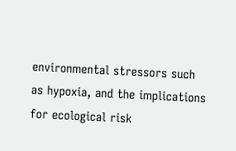environmental stressors such as hypoxia, and the implications for ecological risk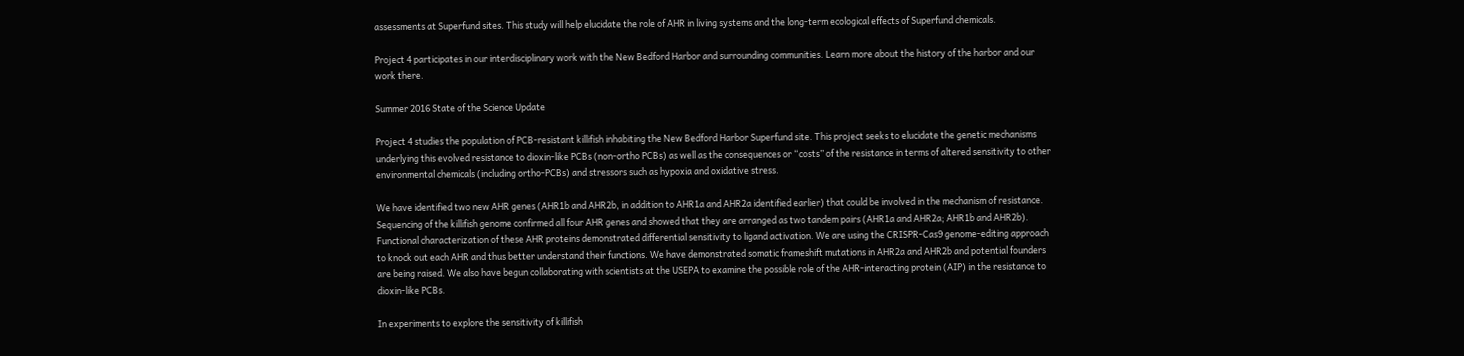assessments at Superfund sites. This study will help elucidate the role of AHR in living systems and the long-term ecological effects of Superfund chemicals.

Project 4 participates in our interdisciplinary work with the New Bedford Harbor and surrounding communities. Learn more about the history of the harbor and our work there.

Summer 2016 State of the Science Update

Project 4 studies the population of PCB-resistant killifish inhabiting the New Bedford Harbor Superfund site. This project seeks to elucidate the genetic mechanisms underlying this evolved resistance to dioxin-like PCBs (non-ortho PCBs) as well as the consequences or “costs” of the resistance in terms of altered sensitivity to other environmental chemicals (including ortho-PCBs) and stressors such as hypoxia and oxidative stress.

We have identified two new AHR genes (AHR1b and AHR2b, in addition to AHR1a and AHR2a identified earlier) that could be involved in the mechanism of resistance. Sequencing of the killifish genome confirmed all four AHR genes and showed that they are arranged as two tandem pairs (AHR1a and AHR2a; AHR1b and AHR2b). Functional characterization of these AHR proteins demonstrated differential sensitivity to ligand activation. We are using the CRISPR-Cas9 genome-editing approach to knock out each AHR and thus better understand their functions. We have demonstrated somatic frameshift mutations in AHR2a and AHR2b and potential founders are being raised. We also have begun collaborating with scientists at the USEPA to examine the possible role of the AHR-interacting protein (AIP) in the resistance to dioxin-like PCBs.

In experiments to explore the sensitivity of killifish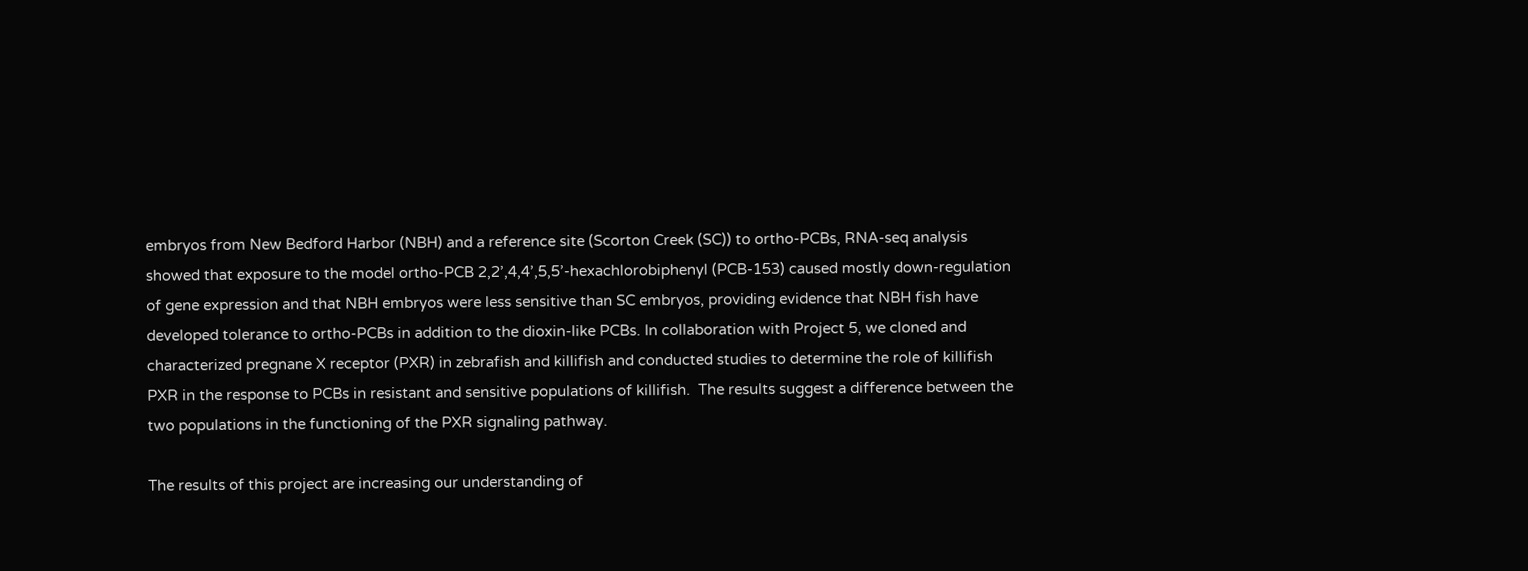embryos from New Bedford Harbor (NBH) and a reference site (Scorton Creek (SC)) to ortho-PCBs, RNA-seq analysis showed that exposure to the model ortho-PCB 2,2’,4,4’,5,5’-hexachlorobiphenyl (PCB-153) caused mostly down-regulation of gene expression and that NBH embryos were less sensitive than SC embryos, providing evidence that NBH fish have developed tolerance to ortho-PCBs in addition to the dioxin-like PCBs. In collaboration with Project 5, we cloned and characterized pregnane X receptor (PXR) in zebrafish and killifish and conducted studies to determine the role of killifish PXR in the response to PCBs in resistant and sensitive populations of killifish.  The results suggest a difference between the two populations in the functioning of the PXR signaling pathway.

The results of this project are increasing our understanding of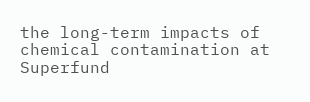the long-term impacts of chemical contamination at Superfund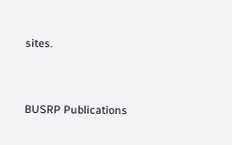sites.



BUSRP Publications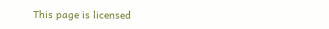This page is licensed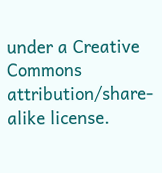under a Creative Commons attribution/share-alike license.